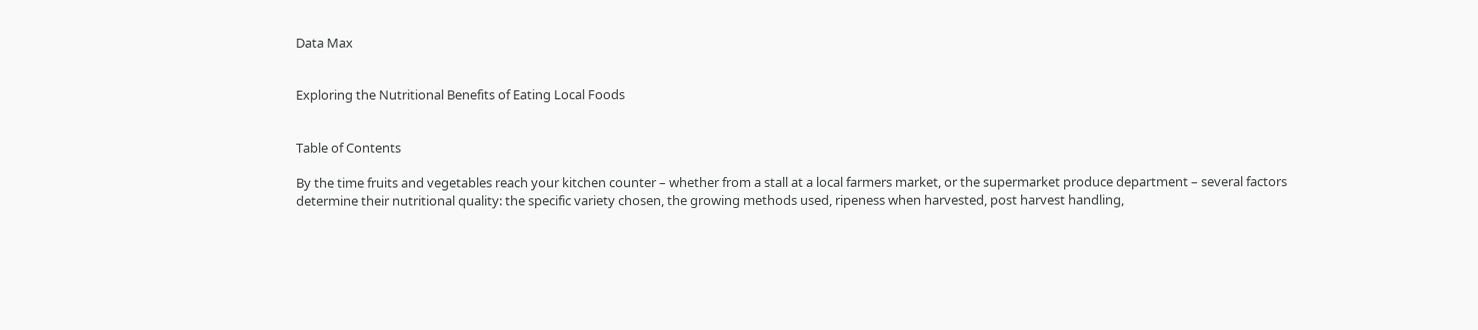Data Max


Exploring the Nutritional Benefits of Eating Local Foods


Table of Contents

By the time fruits and vegetables reach your kitchen counter – whether from a stall at a local farmers market, or the supermarket produce department – several factors determine their nutritional quality: the specific variety chosen, the growing methods used, ripeness when harvested, post harvest handling,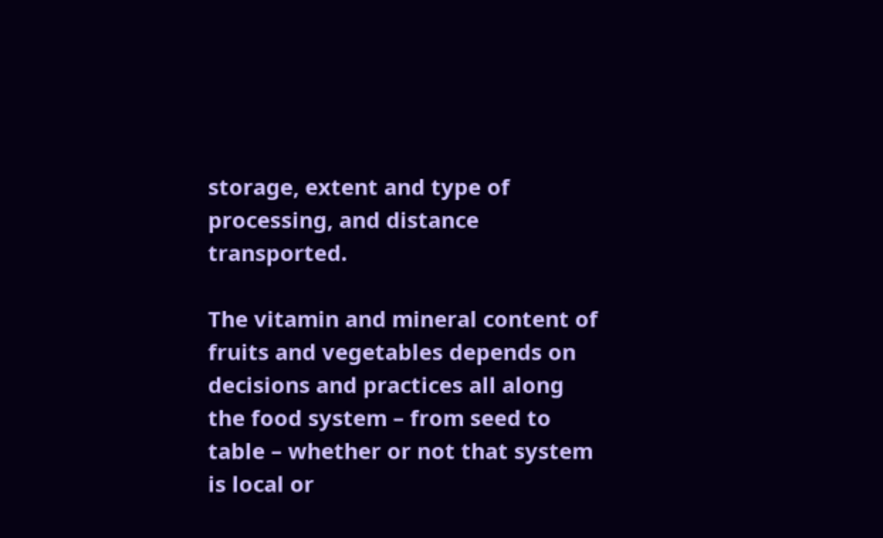storage, extent and type of processing, and distance transported.

The vitamin and mineral content of fruits and vegetables depends on decisions and practices all along the food system – from seed to table – whether or not that system is local or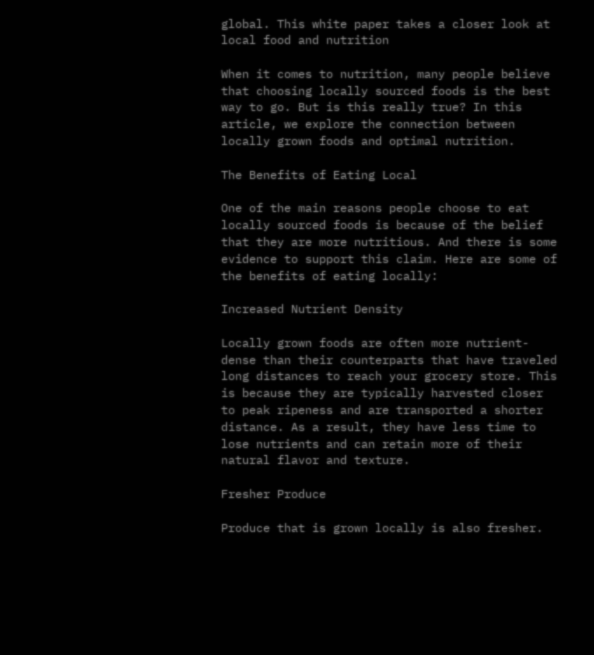global. This white paper takes a closer look at local food and nutrition

When it comes to nutrition, many people believe that choosing locally sourced foods is the best way to go. But is this really true? In this article, we explore the connection between locally grown foods and optimal nutrition.

The Benefits of Eating Local

One of the main reasons people choose to eat locally sourced foods is because of the belief that they are more nutritious. And there is some evidence to support this claim. Here are some of the benefits of eating locally:

Increased Nutrient Density

Locally grown foods are often more nutrient-dense than their counterparts that have traveled long distances to reach your grocery store. This is because they are typically harvested closer to peak ripeness and are transported a shorter distance. As a result, they have less time to lose nutrients and can retain more of their natural flavor and texture.

Fresher Produce

Produce that is grown locally is also fresher.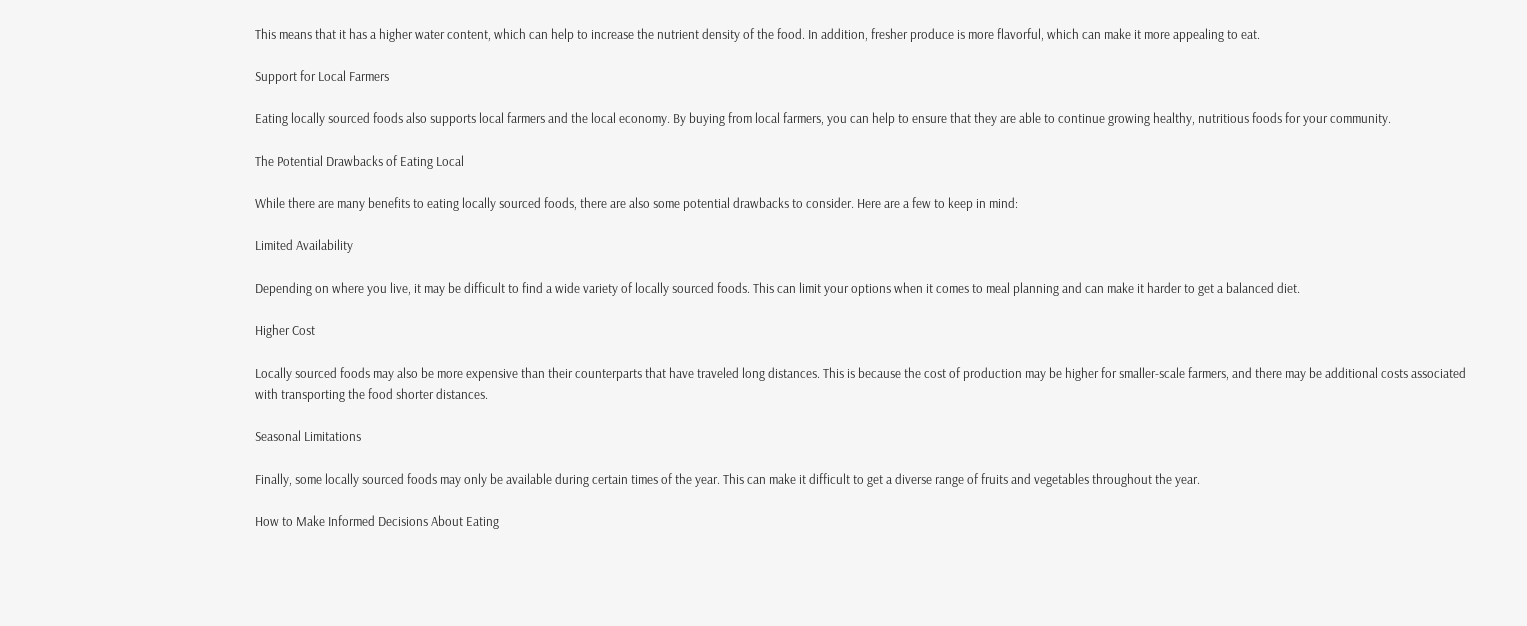This means that it has a higher water content, which can help to increase the nutrient density of the food. In addition, fresher produce is more flavorful, which can make it more appealing to eat.

Support for Local Farmers

Eating locally sourced foods also supports local farmers and the local economy. By buying from local farmers, you can help to ensure that they are able to continue growing healthy, nutritious foods for your community.

The Potential Drawbacks of Eating Local

While there are many benefits to eating locally sourced foods, there are also some potential drawbacks to consider. Here are a few to keep in mind:

Limited Availability

Depending on where you live, it may be difficult to find a wide variety of locally sourced foods. This can limit your options when it comes to meal planning and can make it harder to get a balanced diet.

Higher Cost

Locally sourced foods may also be more expensive than their counterparts that have traveled long distances. This is because the cost of production may be higher for smaller-scale farmers, and there may be additional costs associated with transporting the food shorter distances.

Seasonal Limitations

Finally, some locally sourced foods may only be available during certain times of the year. This can make it difficult to get a diverse range of fruits and vegetables throughout the year.

How to Make Informed Decisions About Eating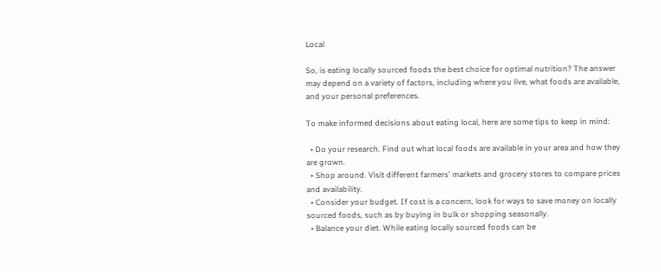Local

So, is eating locally sourced foods the best choice for optimal nutrition? The answer may depend on a variety of factors, including where you live, what foods are available, and your personal preferences.

To make informed decisions about eating local, here are some tips to keep in mind:

  • Do your research. Find out what local foods are available in your area and how they are grown.
  • Shop around. Visit different farmers' markets and grocery stores to compare prices and availability.
  • Consider your budget. If cost is a concern, look for ways to save money on locally sourced foods, such as by buying in bulk or shopping seasonally.
  • Balance your diet. While eating locally sourced foods can be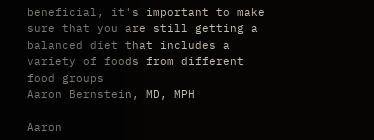beneficial, it's important to make sure that you are still getting a balanced diet that includes a variety of foods from different food groups
Aaron Bernstein, MD, MPH

Aaron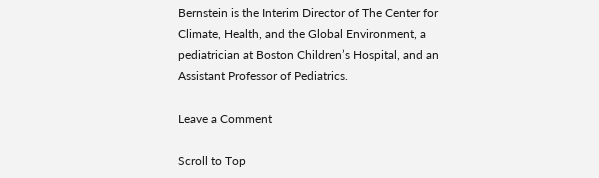Bernstein is the Interim Director of The Center for Climate, Health, and the Global Environment, a pediatrician at Boston Children’s Hospital, and an Assistant Professor of Pediatrics.

Leave a Comment

Scroll to Top